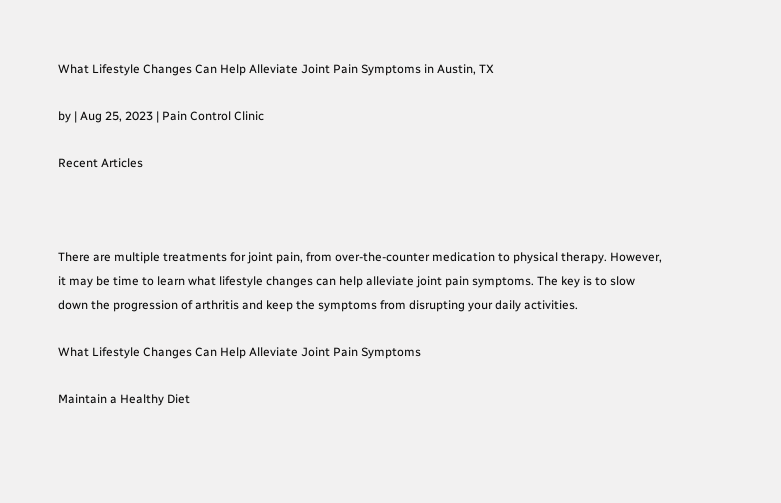What Lifestyle Changes Can Help Alleviate Joint Pain Symptoms in Austin, TX

by | Aug 25, 2023 | Pain Control Clinic

Recent Articles



There are multiple treatments for joint pain, from over-the-counter medication to physical therapy. However, it may be time to learn what lifestyle changes can help alleviate joint pain symptoms. The key is to slow down the progression of arthritis and keep the symptoms from disrupting your daily activities.

What Lifestyle Changes Can Help Alleviate Joint Pain Symptoms

Maintain a Healthy Diet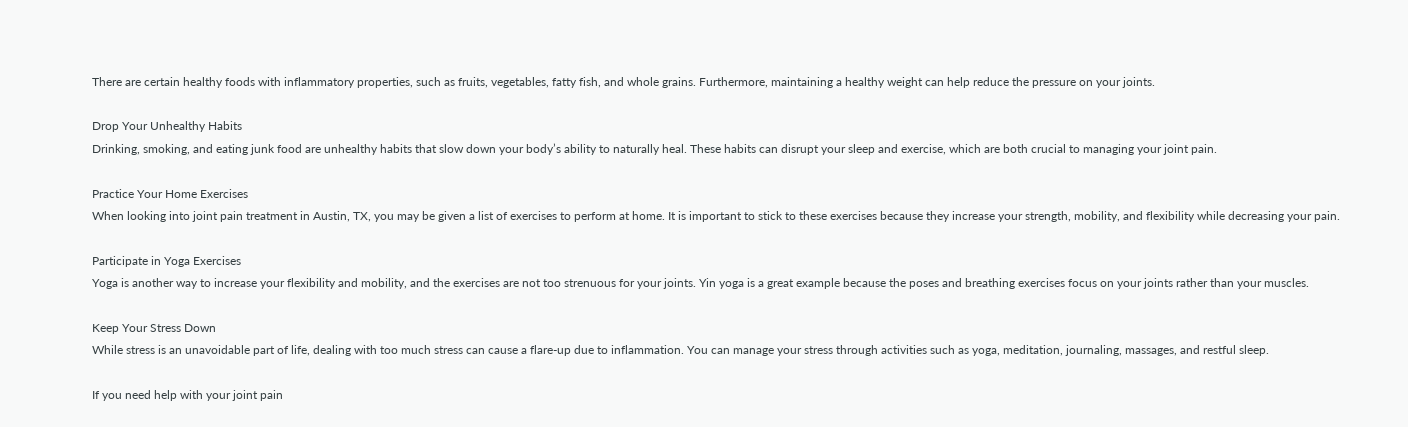There are certain healthy foods with inflammatory properties, such as fruits, vegetables, fatty fish, and whole grains. Furthermore, maintaining a healthy weight can help reduce the pressure on your joints.

Drop Your Unhealthy Habits
Drinking, smoking, and eating junk food are unhealthy habits that slow down your body’s ability to naturally heal. These habits can disrupt your sleep and exercise, which are both crucial to managing your joint pain.

Practice Your Home Exercises
When looking into joint pain treatment in Austin, TX, you may be given a list of exercises to perform at home. It is important to stick to these exercises because they increase your strength, mobility, and flexibility while decreasing your pain.

Participate in Yoga Exercises
Yoga is another way to increase your flexibility and mobility, and the exercises are not too strenuous for your joints. Yin yoga is a great example because the poses and breathing exercises focus on your joints rather than your muscles.

Keep Your Stress Down
While stress is an unavoidable part of life, dealing with too much stress can cause a flare-up due to inflammation. You can manage your stress through activities such as yoga, meditation, journaling, massages, and restful sleep.

If you need help with your joint pain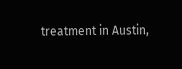treatment in Austin,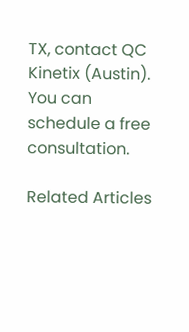TX, contact QC Kinetix (Austin). You can schedule a free consultation.

Related Articles